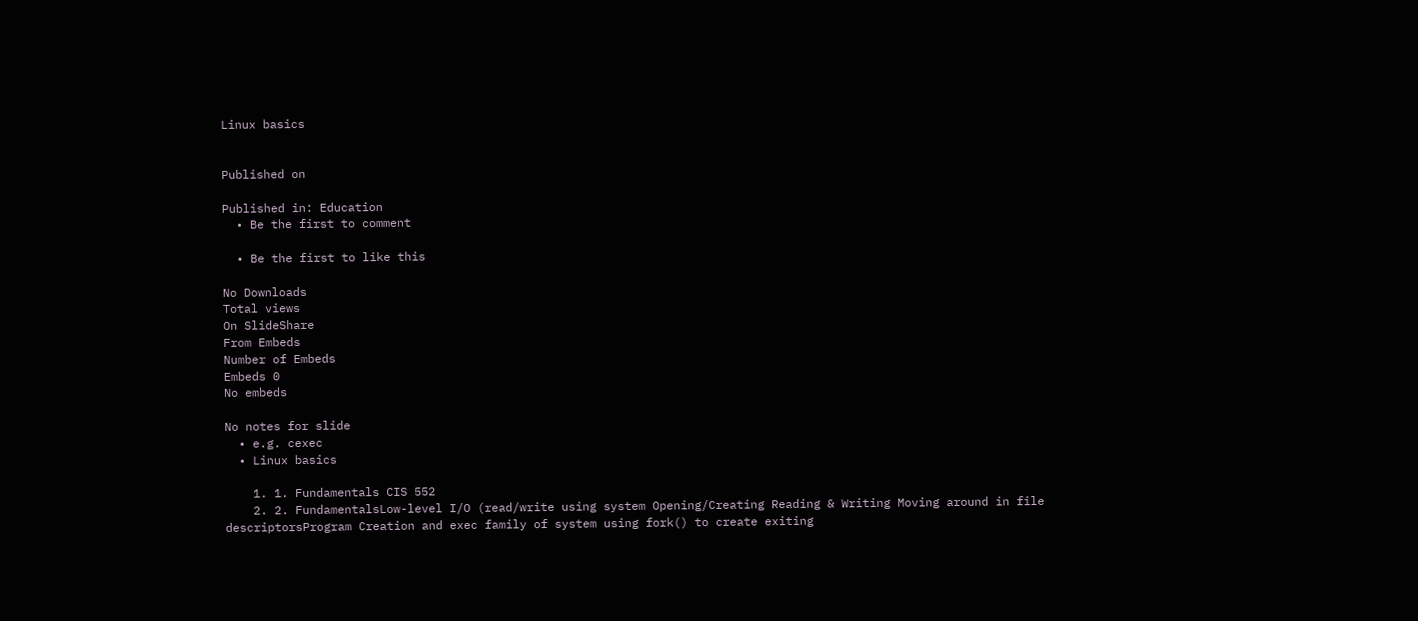Linux basics


Published on

Published in: Education
  • Be the first to comment

  • Be the first to like this

No Downloads
Total views
On SlideShare
From Embeds
Number of Embeds
Embeds 0
No embeds

No notes for slide
  • e.g. cexec
  • Linux basics

    1. 1. Fundamentals CIS 552
    2. 2. FundamentalsLow-level I/O (read/write using system Opening/Creating Reading & Writing Moving around in file descriptorsProgram Creation and exec family of system using fork() to create exiting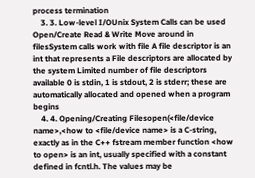process termination
    3. 3. Low-level I/OUnix System Calls can be used Open/Create Read & Write Move around in filesSystem calls work with file A file descriptor is an int that represents a File descriptors are allocated by the system Limited number of file descriptors available 0 is stdin, 1 is stdout, 2 is stderr; these are automatically allocated and opened when a program begins
    4. 4. Opening/Creating Filesopen(<file/device name>,<how to <file/device name> is a C-string, exactly as in the C++ fstream member function <how to open> is an int, usually specified with a constant defined in fcntl.h. The values may be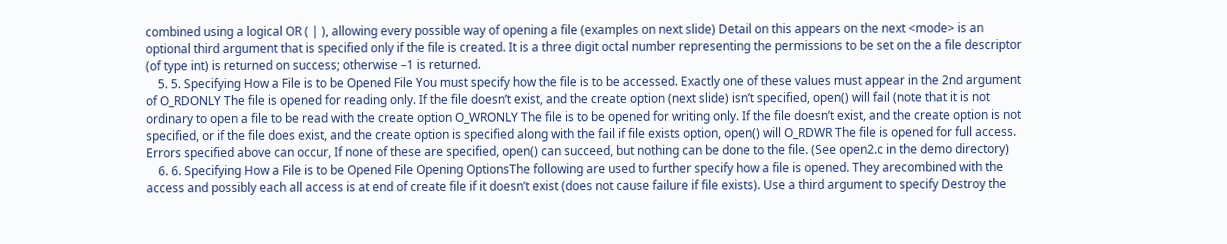combined using a logical OR ( | ), allowing every possible way of opening a file (examples on next slide) Detail on this appears on the next <mode> is an optional third argument that is specified only if the file is created. It is a three digit octal number representing the permissions to be set on the a file descriptor (of type int) is returned on success; otherwise –1 is returned.
    5. 5. Specifying How a File is to be Opened File You must specify how the file is to be accessed. Exactly one of these values must appear in the 2nd argument of O_RDONLY The file is opened for reading only. If the file doesn’t exist, and the create option (next slide) isn’t specified, open() will fail (note that it is not ordinary to open a file to be read with the create option O_WRONLY The file is to be opened for writing only. If the file doesn’t exist, and the create option is not specified, or if the file does exist, and the create option is specified along with the fail if file exists option, open() will O_RDWR The file is opened for full access. Errors specified above can occur, If none of these are specified, open() can succeed, but nothing can be done to the file. (See open2.c in the demo directory)
    6. 6. Specifying How a File is to be Opened File Opening OptionsThe following are used to further specify how a file is opened. They arecombined with the access and possibly each all access is at end of create file if it doesn’t exist (does not cause failure if file exists). Use a third argument to specify Destroy the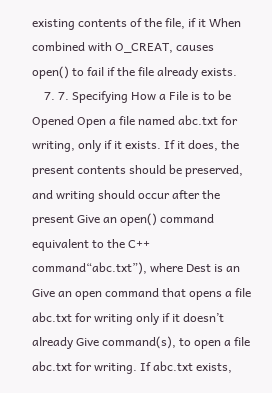existing contents of the file, if it When combined with O_CREAT, causes open() to fail if the file already exists.
    7. 7. Specifying How a File is to be Opened Open a file named abc.txt for writing, only if it exists. If it does, the present contents should be preserved, and writing should occur after the present Give an open() command equivalent to the C++ command“abc.txt”), where Dest is an Give an open command that opens a file abc.txt for writing only if it doesn’t already Give command(s), to open a file abc.txt for writing. If abc.txt exists,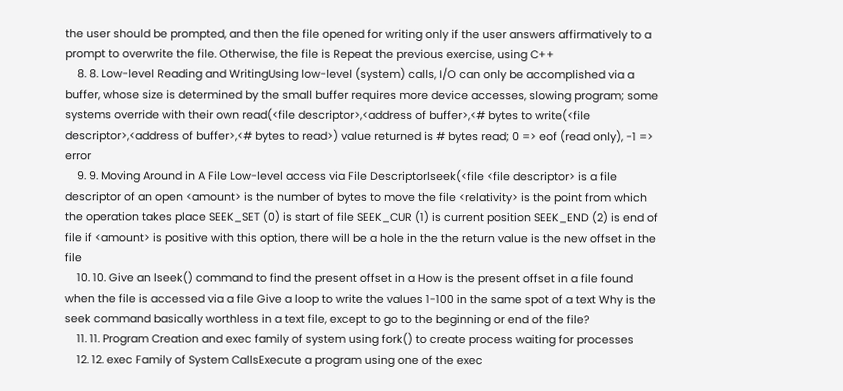the user should be prompted, and then the file opened for writing only if the user answers affirmatively to a prompt to overwrite the file. Otherwise, the file is Repeat the previous exercise, using C++
    8. 8. Low-level Reading and WritingUsing low-level (system) calls, I/O can only be accomplished via a buffer, whose size is determined by the small buffer requires more device accesses, slowing program; some systems override with their own read(<file descriptor>,<address of buffer>,<# bytes to write(<file descriptor>,<address of buffer>,<# bytes to read>) value returned is # bytes read; 0 => eof (read only), -1 => error
    9. 9. Moving Around in A File Low-level access via File Descriptorlseek(<file <file descriptor> is a file descriptor of an open <amount> is the number of bytes to move the file <relativity> is the point from which the operation takes place SEEK_SET (0) is start of file SEEK_CUR (1) is current position SEEK_END (2) is end of file if <amount> is positive with this option, there will be a hole in the the return value is the new offset in the file
    10. 10. Give an lseek() command to find the present offset in a How is the present offset in a file found when the file is accessed via a file Give a loop to write the values 1-100 in the same spot of a text Why is the seek command basically worthless in a text file, except to go to the beginning or end of the file?
    11. 11. Program Creation and exec family of system using fork() to create process waiting for processes
    12. 12. exec Family of System CallsExecute a program using one of the exec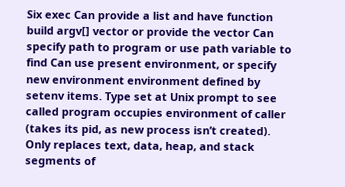Six exec Can provide a list and have function build argv[] vector or provide the vector Can specify path to program or use path variable to find Can use present environment, or specify new environment environment defined by setenv items. Type set at Unix prompt to see called program occupies environment of caller (takes its pid, as new process isn’t created). Only replaces text, data, heap, and stack segments of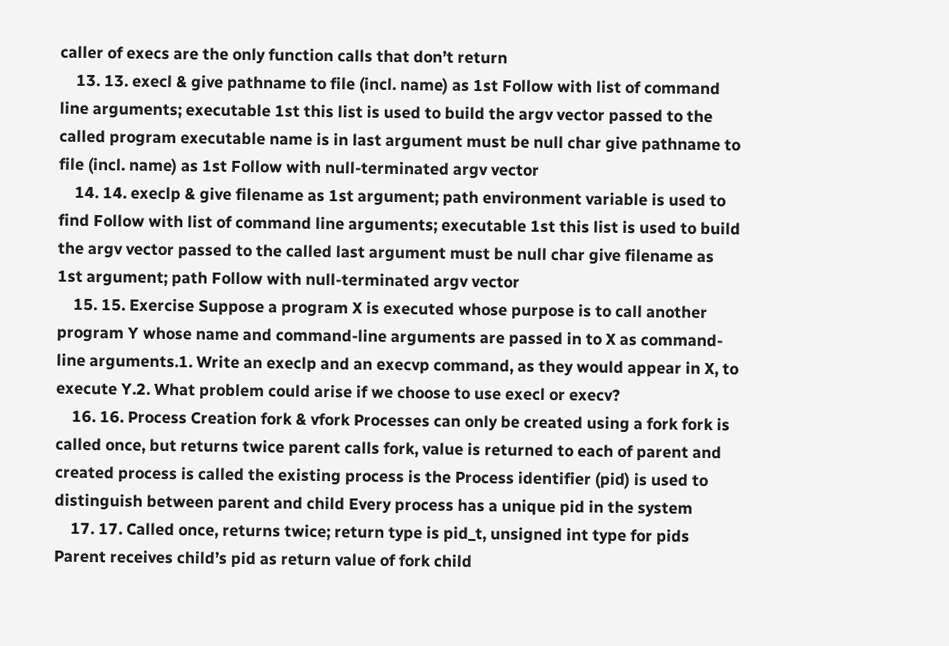caller of execs are the only function calls that don’t return
    13. 13. execl & give pathname to file (incl. name) as 1st Follow with list of command line arguments; executable 1st this list is used to build the argv vector passed to the called program executable name is in last argument must be null char give pathname to file (incl. name) as 1st Follow with null-terminated argv vector
    14. 14. execlp & give filename as 1st argument; path environment variable is used to find Follow with list of command line arguments; executable 1st this list is used to build the argv vector passed to the called last argument must be null char give filename as 1st argument; path Follow with null-terminated argv vector
    15. 15. Exercise Suppose a program X is executed whose purpose is to call another program Y whose name and command-line arguments are passed in to X as command-line arguments.1. Write an execlp and an execvp command, as they would appear in X, to execute Y.2. What problem could arise if we choose to use execl or execv?
    16. 16. Process Creation fork & vfork Processes can only be created using a fork fork is called once, but returns twice parent calls fork, value is returned to each of parent and created process is called the existing process is the Process identifier (pid) is used to distinguish between parent and child Every process has a unique pid in the system
    17. 17. Called once, returns twice; return type is pid_t, unsigned int type for pids Parent receives child’s pid as return value of fork child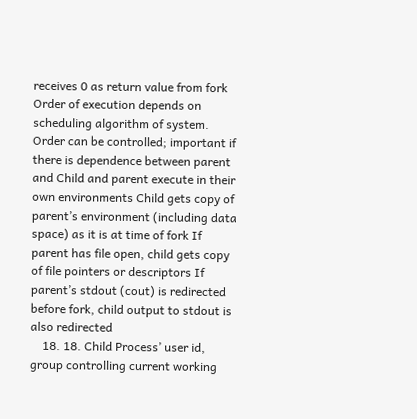receives 0 as return value from fork Order of execution depends on scheduling algorithm of system. Order can be controlled; important if there is dependence between parent and Child and parent execute in their own environments Child gets copy of parent’s environment (including data space) as it is at time of fork If parent has file open, child gets copy of file pointers or descriptors If parent’s stdout (cout) is redirected before fork, child output to stdout is also redirected
    18. 18. Child Process’ user id, group controlling current working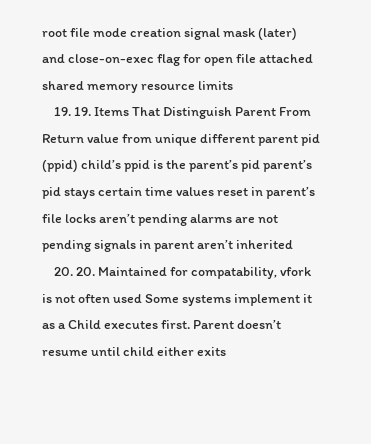root file mode creation signal mask (later) and close-on-exec flag for open file attached shared memory resource limits
    19. 19. Items That Distinguish Parent From Return value from unique different parent pid (ppid) child’s ppid is the parent’s pid parent’s pid stays certain time values reset in parent’s file locks aren’t pending alarms are not pending signals in parent aren’t inherited
    20. 20. Maintained for compatability, vfork is not often used Some systems implement it as a Child executes first. Parent doesn’t resume until child either exits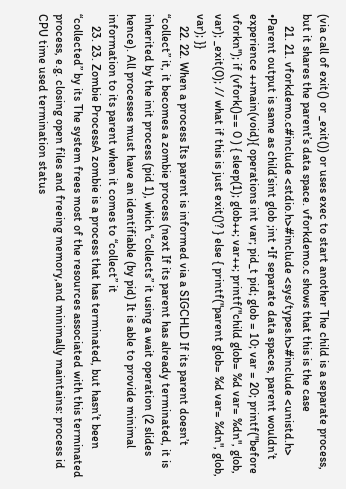(via call of exit() or _exit()) or uses exec to start another The child is a separate process, but it shares the parent’s data space. vforkdemo.c shows that this is the case
    21. 21. vforkdemo.c#include <stdio.h>#include <sys/types.h>#include <unistd.h> •Parent output is same as child’sint glob ;int •If separate data spaces, parent wouldn’t experience ++main(void){ operations int var; pid_t pid; glob = 10; var = 20; printf("before vforkn"); if (vfork()== 0 ) { sleep(1); glob++; var++; printf("child glob= %d var= %dn", glob, var); _exit(0); // what if this is just exit()? } else { printf("parent glob= %d var= %dn", glob, var); }}
    22. 22. When a process Its parent is informed via a SIGCHLD If its parent doesn’t “collect” it, it becomes a zombie process (next If its parent has already terminated, it is inherited by the init process (pid 1), which “collects” it using a wait operation (2 slides hence). All processes must have an identifiable (by pid) It is able to provide minimal information to its parent when it comes to “collect” it
    23. 23. Zombie ProcessA zombie is a process that has terminated, but hasn’t been “collected” by its The system frees most of the resources associated with this terminated process, e.g. closing open files and freeing memory,and minimally maintains: process id CPU time used termination status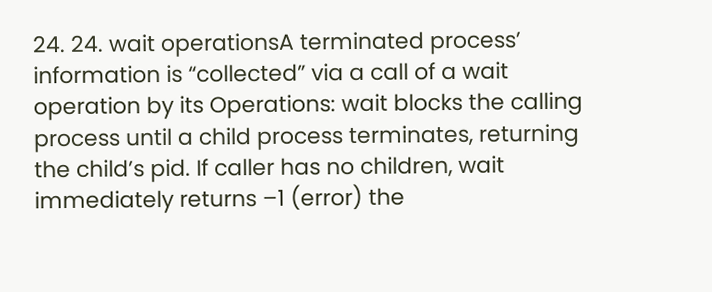24. 24. wait operationsA terminated process’ information is “collected” via a call of a wait operation by its Operations: wait blocks the calling process until a child process terminates, returning the child’s pid. If caller has no children, wait immediately returns –1 (error) the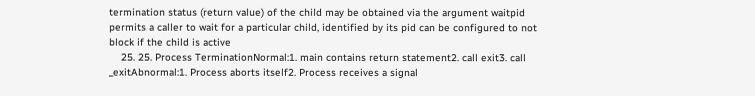termination status (return value) of the child may be obtained via the argument waitpid permits a caller to wait for a particular child, identified by its pid can be configured to not block if the child is active
    25. 25. Process TerminationNormal:1. main contains return statement2. call exit3. call _exitAbnormal:1. Process aborts itself2. Process receives a signal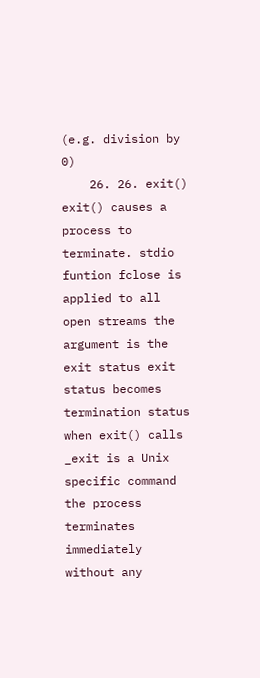(e.g. division by 0)
    26. 26. exit() exit() causes a process to terminate. stdio funtion fclose is applied to all open streams the argument is the exit status exit status becomes termination status when exit() calls _exit is a Unix specific command the process terminates immediately without any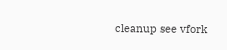cleanup see vfork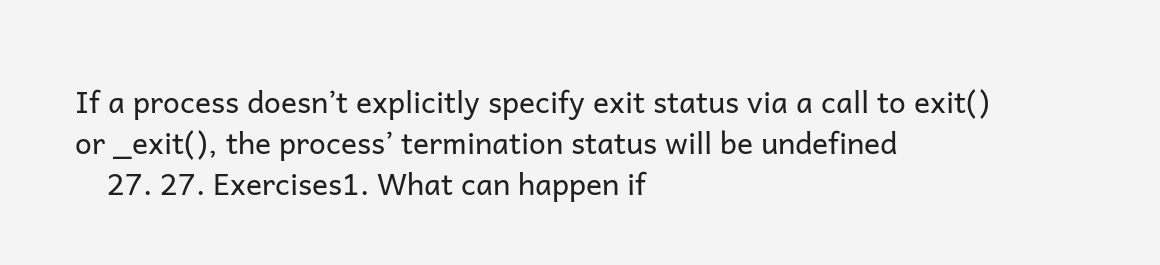If a process doesn’t explicitly specify exit status via a call to exit() or _exit(), the process’ termination status will be undefined
    27. 27. Exercises1. What can happen if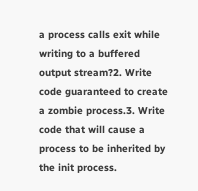a process calls exit while writing to a buffered output stream?2. Write code guaranteed to create a zombie process.3. Write code that will cause a process to be inherited by the init process.